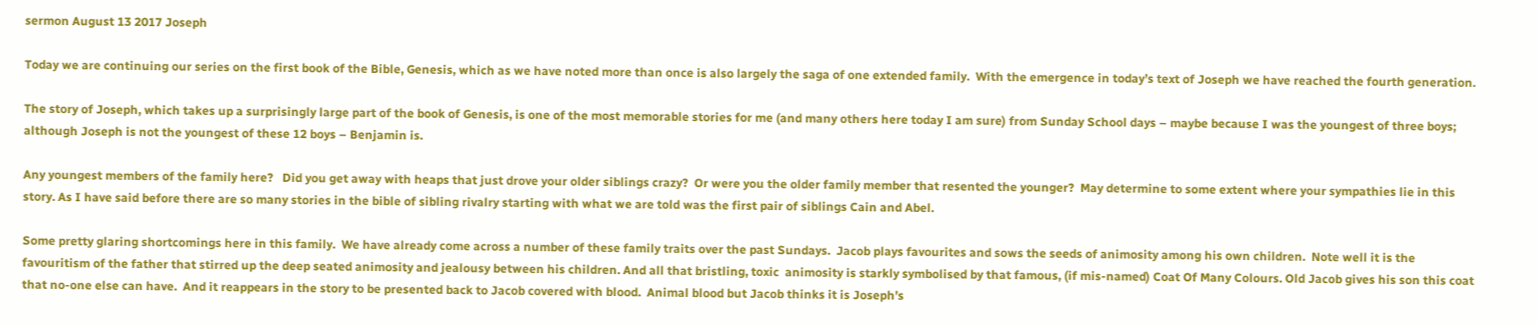sermon August 13 2017 Joseph

Today we are continuing our series on the first book of the Bible, Genesis, which as we have noted more than once is also largely the saga of one extended family.  With the emergence in today’s text of Joseph we have reached the fourth generation.

The story of Joseph, which takes up a surprisingly large part of the book of Genesis, is one of the most memorable stories for me (and many others here today I am sure) from Sunday School days – maybe because I was the youngest of three boys; although Joseph is not the youngest of these 12 boys – Benjamin is.

Any youngest members of the family here?   Did you get away with heaps that just drove your older siblings crazy?  Or were you the older family member that resented the younger?  May determine to some extent where your sympathies lie in this story. As I have said before there are so many stories in the bible of sibling rivalry starting with what we are told was the first pair of siblings Cain and Abel.

Some pretty glaring shortcomings here in this family.  We have already come across a number of these family traits over the past Sundays.  Jacob plays favourites and sows the seeds of animosity among his own children.  Note well it is the favouritism of the father that stirred up the deep seated animosity and jealousy between his children. And all that bristling, toxic  animosity is starkly symbolised by that famous, (if mis-named) Coat Of Many Colours. Old Jacob gives his son this coat that no-one else can have.  And it reappears in the story to be presented back to Jacob covered with blood.  Animal blood but Jacob thinks it is Joseph’s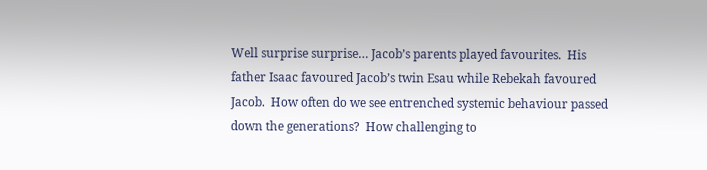Well surprise surprise… Jacob’s parents played favourites.  His father Isaac favoured Jacob’s twin Esau while Rebekah favoured Jacob.  How often do we see entrenched systemic behaviour passed down the generations?  How challenging to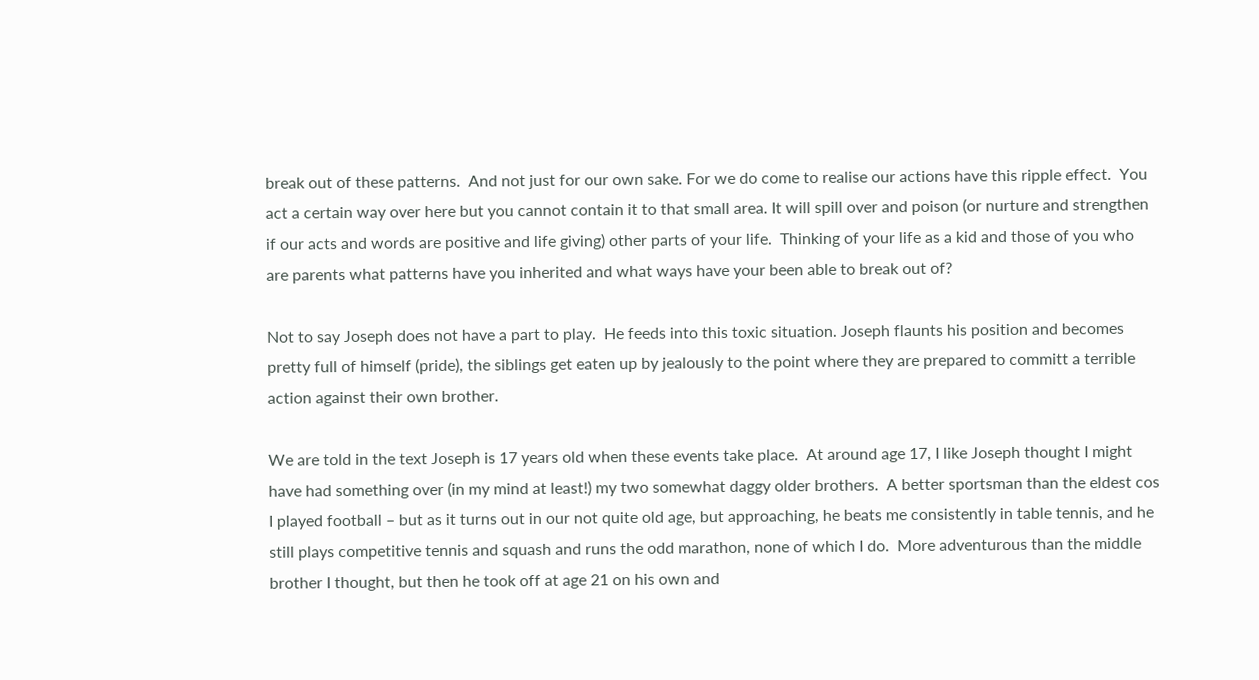break out of these patterns.  And not just for our own sake. For we do come to realise our actions have this ripple effect.  You act a certain way over here but you cannot contain it to that small area. It will spill over and poison (or nurture and strengthen if our acts and words are positive and life giving) other parts of your life.  Thinking of your life as a kid and those of you who are parents what patterns have you inherited and what ways have your been able to break out of?

Not to say Joseph does not have a part to play.  He feeds into this toxic situation. Joseph flaunts his position and becomes pretty full of himself (pride), the siblings get eaten up by jealously to the point where they are prepared to committ a terrible action against their own brother.

We are told in the text Joseph is 17 years old when these events take place.  At around age 17, I like Joseph thought I might have had something over (in my mind at least!) my two somewhat daggy older brothers.  A better sportsman than the eldest cos I played football – but as it turns out in our not quite old age, but approaching, he beats me consistently in table tennis, and he still plays competitive tennis and squash and runs the odd marathon, none of which I do.  More adventurous than the middle brother I thought, but then he took off at age 21 on his own and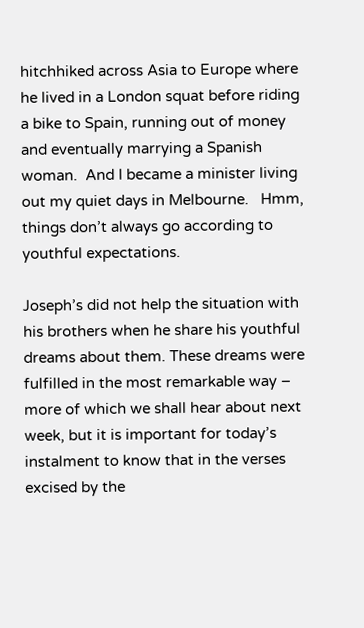hitchhiked across Asia to Europe where he lived in a London squat before riding a bike to Spain, running out of money and eventually marrying a Spanish woman.  And I became a minister living out my quiet days in Melbourne.   Hmm, things don’t always go according to youthful expectations.

Joseph’s did not help the situation with his brothers when he share his youthful dreams about them. These dreams were fulfilled in the most remarkable way – more of which we shall hear about next week, but it is important for today’s instalment to know that in the verses excised by the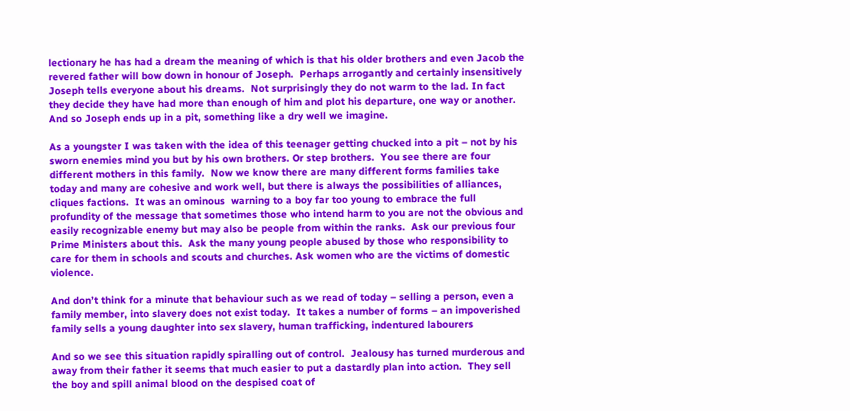lectionary he has had a dream the meaning of which is that his older brothers and even Jacob the revered father will bow down in honour of Joseph.  Perhaps arrogantly and certainly insensitively Joseph tells everyone about his dreams.  Not surprisingly they do not warm to the lad. In fact they decide they have had more than enough of him and plot his departure, one way or another. And so Joseph ends up in a pit, something like a dry well we imagine.

As a youngster I was taken with the idea of this teenager getting chucked into a pit – not by his sworn enemies mind you but by his own brothers. Or step brothers.  You see there are four different mothers in this family.  Now we know there are many different forms families take today and many are cohesive and work well, but there is always the possibilities of alliances, cliques factions.  It was an ominous  warning to a boy far too young to embrace the full profundity of the message that sometimes those who intend harm to you are not the obvious and easily recognizable enemy but may also be people from within the ranks.  Ask our previous four Prime Ministers about this.  Ask the many young people abused by those who responsibility to care for them in schools and scouts and churches. Ask women who are the victims of domestic violence.

And don’t think for a minute that behaviour such as we read of today – selling a person, even a family member, into slavery does not exist today.  It takes a number of forms – an impoverished family sells a young daughter into sex slavery, human trafficking, indentured labourers

And so we see this situation rapidly spiralling out of control.  Jealousy has turned murderous and away from their father it seems that much easier to put a dastardly plan into action.  They sell the boy and spill animal blood on the despised coat of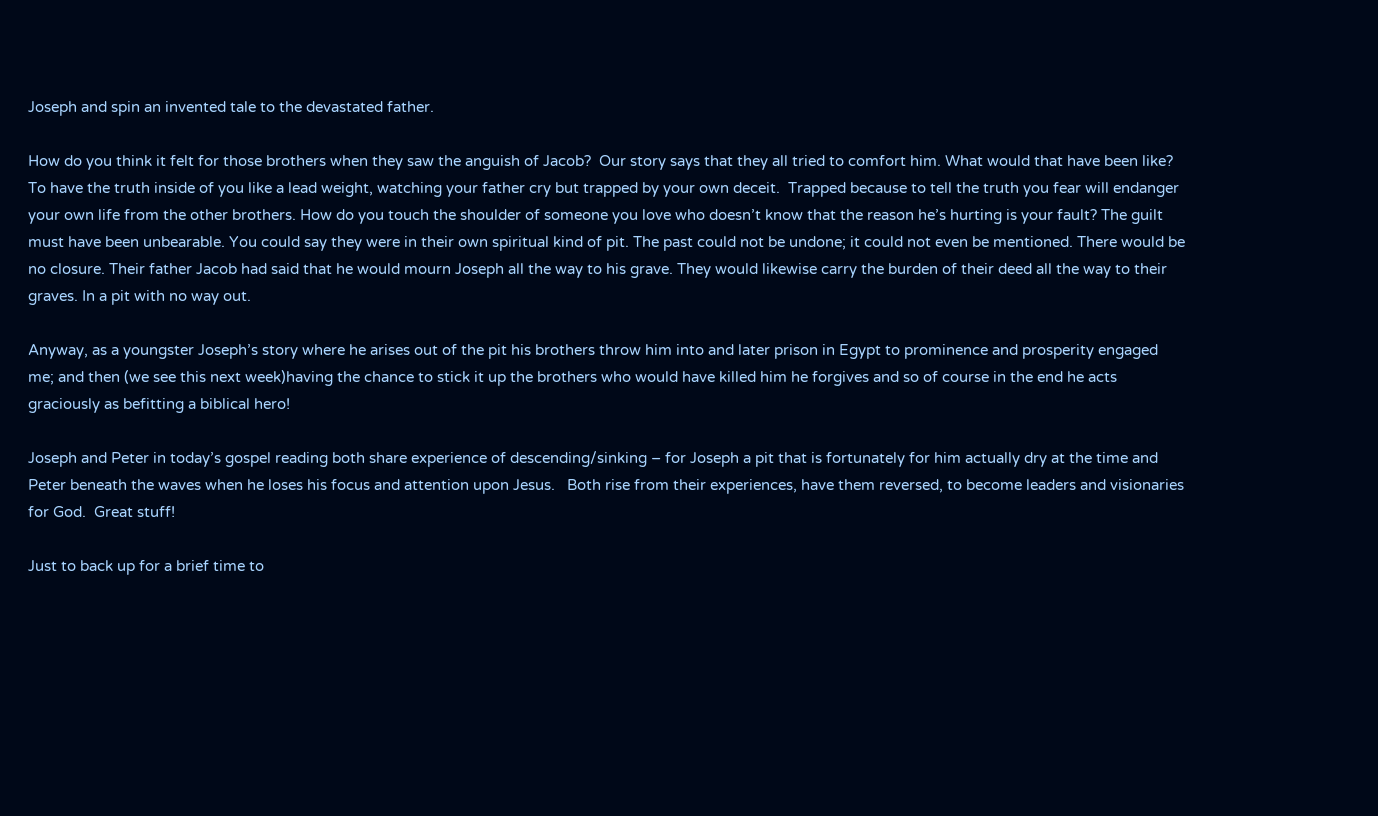Joseph and spin an invented tale to the devastated father.

How do you think it felt for those brothers when they saw the anguish of Jacob?  Our story says that they all tried to comfort him. What would that have been like? To have the truth inside of you like a lead weight, watching your father cry but trapped by your own deceit.  Trapped because to tell the truth you fear will endanger your own life from the other brothers. How do you touch the shoulder of someone you love who doesn’t know that the reason he’s hurting is your fault? The guilt must have been unbearable. You could say they were in their own spiritual kind of pit. The past could not be undone; it could not even be mentioned. There would be no closure. Their father Jacob had said that he would mourn Joseph all the way to his grave. They would likewise carry the burden of their deed all the way to their graves. In a pit with no way out.

Anyway, as a youngster Joseph’s story where he arises out of the pit his brothers throw him into and later prison in Egypt to prominence and prosperity engaged me; and then (we see this next week)having the chance to stick it up the brothers who would have killed him he forgives and so of course in the end he acts graciously as befitting a biblical hero!

Joseph and Peter in today’s gospel reading both share experience of descending/sinking – for Joseph a pit that is fortunately for him actually dry at the time and Peter beneath the waves when he loses his focus and attention upon Jesus.   Both rise from their experiences, have them reversed, to become leaders and visionaries for God.  Great stuff!

Just to back up for a brief time to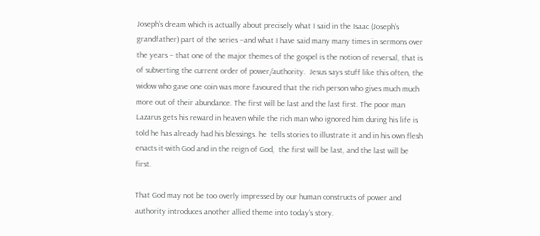Joseph’s dream which is actually about precisely what I said in the Isaac (Joseph’s grandfather) part of the series –and what I have said many many times in sermons over the years – that one of the major themes of the gospel is the notion of reversal, that is of subverting the current order of power/authority.  Jesus says stuff like this often, the widow who gave one coin was more favoured that the rich person who gives much much more out of their abundance. The first will be last and the last first. The poor man Lazarus gets his reward in heaven while the rich man who ignored him during his life is told he has already had his blessings. he  tells stories to illustrate it and in his own flesh enacts it-with God and in the reign of God,  the first will be last, and the last will be first.

That God may not be too overly impressed by our human constructs of power and authority introduces another allied theme into today’s story.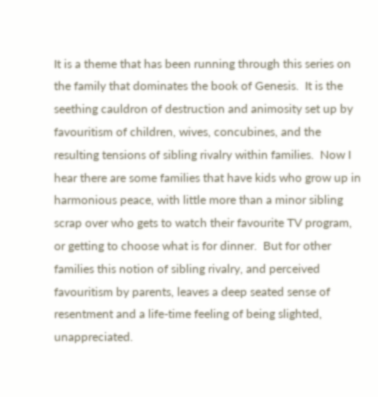It is a theme that has been running through this series on the family that dominates the book of Genesis.  It is the seething cauldron of destruction and animosity set up by favouritism of children, wives, concubines, and the resulting tensions of sibling rivalry within families.  Now I hear there are some families that have kids who grow up in harmonious peace, with little more than a minor sibling scrap over who gets to watch their favourite TV program, or getting to choose what is for dinner.  But for other families this notion of sibling rivalry, and perceived favouritism by parents, leaves a deep seated sense of resentment and a life-time feeling of being slighted, unappreciated.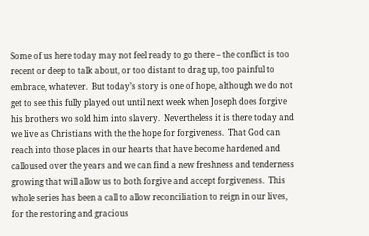Some of us here today may not feel ready to go there – the conflict is too recent or deep to talk about, or too distant to drag up, too painful to embrace, whatever.  But today’s story is one of hope, although we do not get to see this fully played out until next week when Joseph does forgive his brothers wo sold him into slavery.  Nevertheless it is there today and we live as Christians with the the hope for forgiveness.  That God can reach into those places in our hearts that have become hardened and calloused over the years and we can find a new freshness and tenderness growing that will allow us to both forgive and accept forgiveness.  This whole series has been a call to allow reconciliation to reign in our lives, for the restoring and gracious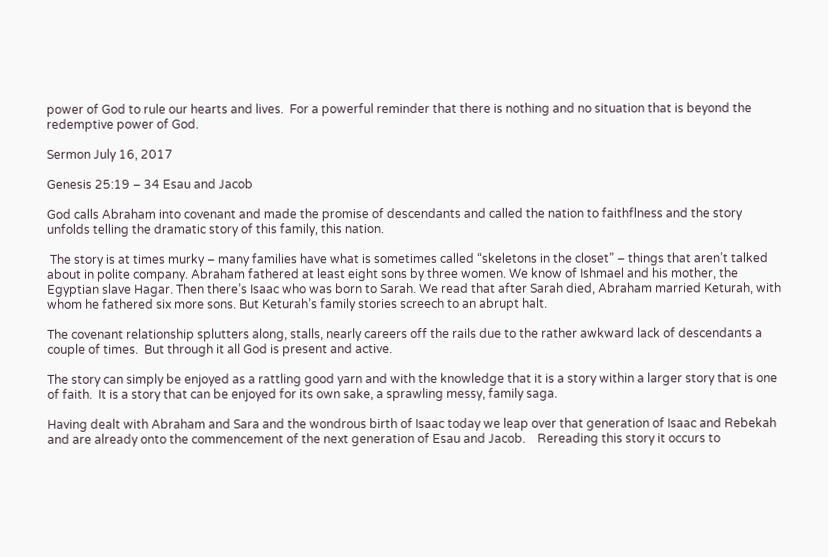power of God to rule our hearts and lives.  For a powerful reminder that there is nothing and no situation that is beyond the redemptive power of God.

Sermon July 16, 2017

Genesis 25:19 – 34 Esau and Jacob

God calls Abraham into covenant and made the promise of descendants and called the nation to faithflness and the story unfolds telling the dramatic story of this family, this nation.

 The story is at times murky – many families have what is sometimes called “skeletons in the closet” – things that aren’t talked about in polite company. Abraham fathered at least eight sons by three women. We know of Ishmael and his mother, the Egyptian slave Hagar. Then there’s Isaac who was born to Sarah. We read that after Sarah died, Abraham married Keturah, with whom he fathered six more sons. But Keturah’s family stories screech to an abrupt halt.

The covenant relationship splutters along, stalls, nearly careers off the rails due to the rather awkward lack of descendants a couple of times.  But through it all God is present and active.

The story can simply be enjoyed as a rattling good yarn and with the knowledge that it is a story within a larger story that is one of faith.  It is a story that can be enjoyed for its own sake, a sprawling messy, family saga.

Having dealt with Abraham and Sara and the wondrous birth of Isaac today we leap over that generation of Isaac and Rebekah and are already onto the commencement of the next generation of Esau and Jacob.    Rereading this story it occurs to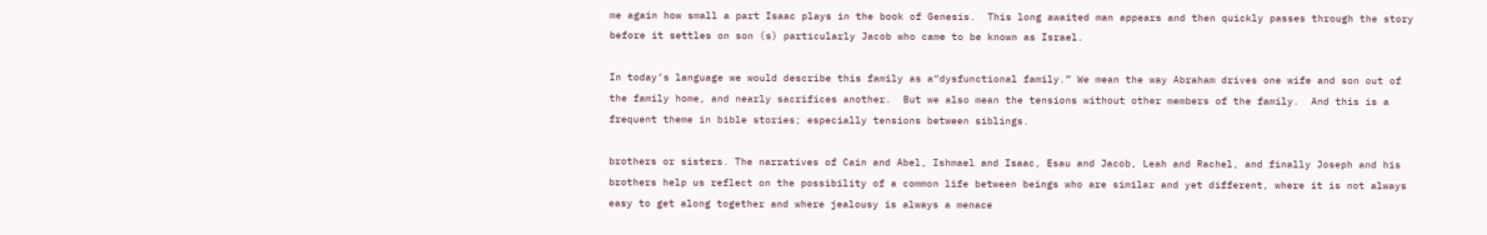me again how small a part Isaac plays in the book of Genesis.  This long awaited man appears and then quickly passes through the story before it settles on son (s) particularly Jacob who came to be known as Israel.

In today’s language we would describe this family as a“dysfunctional family.” We mean the way Abraham drives one wife and son out of the family home, and nearly sacrifices another.  But we also mean the tensions without other members of the family.  And this is a frequent theme in bible stories; especially tensions between siblings.

brothers or sisters. The narratives of Cain and Abel, Ishmael and Isaac, Esau and Jacob, Leah and Rachel, and finally Joseph and his brothers help us reflect on the possibility of a common life between beings who are similar and yet different, where it is not always easy to get along together and where jealousy is always a menace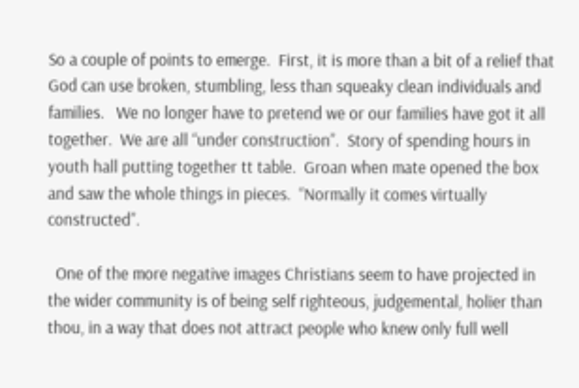So a couple of points to emerge.  First, it is more than a bit of a relief that God can use broken, stumbling, less than squeaky clean individuals and families.   We no longer have to pretend we or our families have got it all together.  We are all “under construction”.  Story of spending hours in youth hall putting together tt table.  Groan when mate opened the box and saw the whole things in pieces.  “Normally it comes virtually constructed”.

  One of the more negative images Christians seem to have projected in the wider community is of being self righteous, judgemental, holier than thou, in a way that does not attract people who knew only full well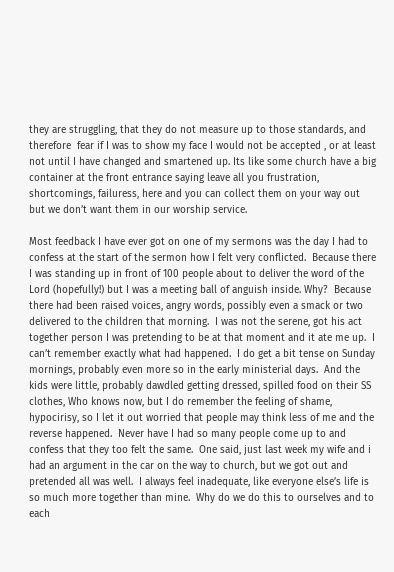they are struggling, that they do not measure up to those standards, and therefore  fear if I was to show my face I would not be accepted , or at least not until I have changed and smartened up. Its like some church have a big container at the front entrance saying leave all you frustration, shortcomings, failuress, here and you can collect them on your way out but we don’t want them in our worship service.

Most feedback I have ever got on one of my sermons was the day I had to confess at the start of the sermon how I felt very conflicted.  Because there I was standing up in front of 100 people about to deliver the word of the Lord (hopefully!) but I was a meeting ball of anguish inside. Why?  Because there had been raised voices, angry words, possibly even a smack or two delivered to the children that morning.  I was not the serene, got his act together person I was pretending to be at that moment and it ate me up.  I can’t remember exactly what had happened.  I do get a bit tense on Sunday mornings, probably even more so in the early ministerial days.  And the kids were little, probably dawdled getting dressed, spilled food on their SS clothes, Who knows now, but I do remember the feeling of shame, hypocirisy, so I let it out worried that people may think less of me and the reverse happened.  Never have I had so many people come up to and confess that they too felt the same.  One said, just last week my wife and i had an argument in the car on the way to church, but we got out and pretended all was well.  I always feel inadequate, like everyone else’s life is so much more together than mine.  Why do we do this to ourselves and to each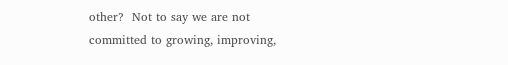other?  Not to say we are not committed to growing, improving,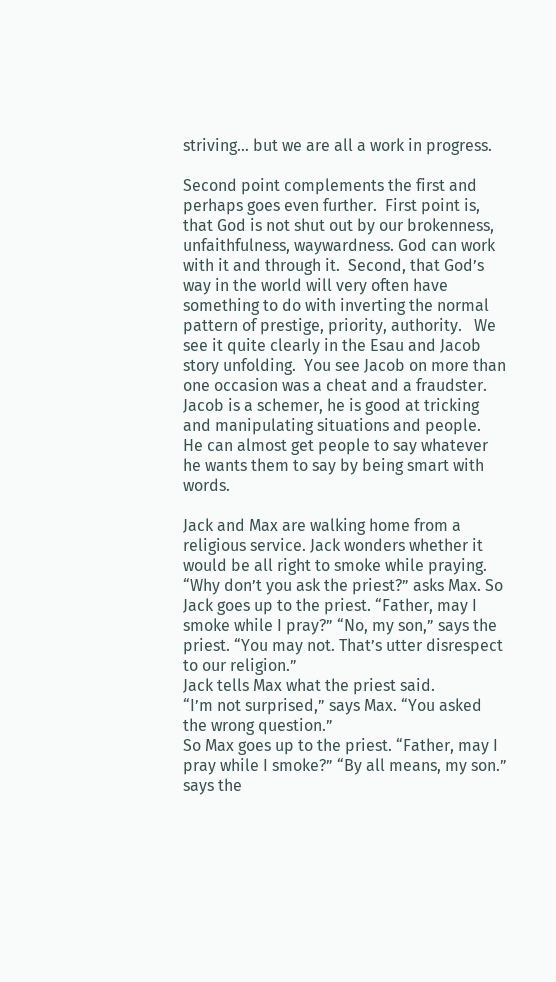striving… but we are all a work in progress.

Second point complements the first and perhaps goes even further.  First point is, that God is not shut out by our brokenness, unfaithfulness, waywardness. God can work with it and through it.  Second, that God’s way in the world will very often have something to do with inverting the normal pattern of prestige, priority, authority.   We see it quite clearly in the Esau and Jacob story unfolding.  You see Jacob on more than one occasion was a cheat and a fraudster. Jacob is a schemer, he is good at tricking and manipulating situations and people.  He can almost get people to say whatever he wants them to say by being smart with words.

Jack and Max are walking home from a religious service. Jack wonders whether it would be all right to smoke while praying. “Why don’t you ask the priest?” asks Max. So Jack goes up to the priest. “Father, may I smoke while I pray?” “No, my son,” says the priest. “You may not. That’s utter disrespect to our religion.”
Jack tells Max what the priest said.
“I’m not surprised,” says Max. “You asked the wrong question.”
So Max goes up to the priest. “Father, may I pray while I smoke?” “By all means, my son.” says the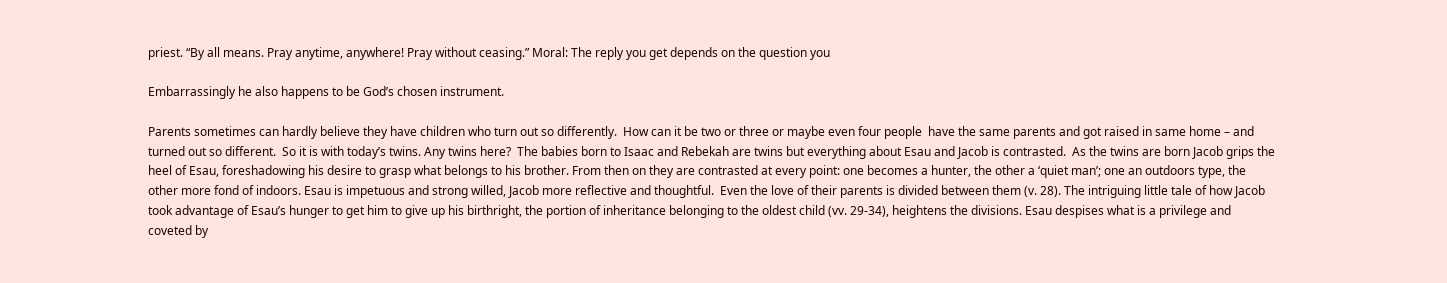priest. “By all means. Pray anytime, anywhere! Pray without ceasing.” Moral: The reply you get depends on the question you

Embarrassingly he also happens to be God’s chosen instrument.

Parents sometimes can hardly believe they have children who turn out so differently.  How can it be two or three or maybe even four people  have the same parents and got raised in same home – and turned out so different.  So it is with today’s twins. Any twins here?  The babies born to Isaac and Rebekah are twins but everything about Esau and Jacob is contrasted.  As the twins are born Jacob grips the heel of Esau, foreshadowing his desire to grasp what belongs to his brother. From then on they are contrasted at every point: one becomes a hunter, the other a ‘quiet man’; one an outdoors type, the other more fond of indoors. Esau is impetuous and strong willed, Jacob more reflective and thoughtful.  Even the love of their parents is divided between them (v. 28). The intriguing little tale of how Jacob took advantage of Esau’s hunger to get him to give up his birthright, the portion of inheritance belonging to the oldest child (vv. 29-34), heightens the divisions. Esau despises what is a privilege and coveted by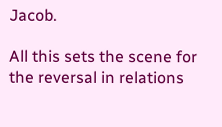Jacob.

All this sets the scene for the reversal in relations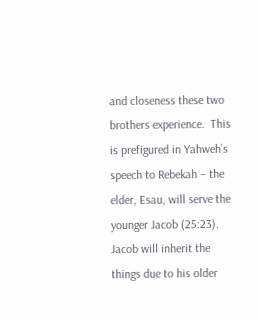and closeness these two brothers experience.  This is prefigured in Yahweh’s speech to Rebekah – the elder, Esau, will serve the younger Jacob (25:23).  Jacob will inherit the things due to his older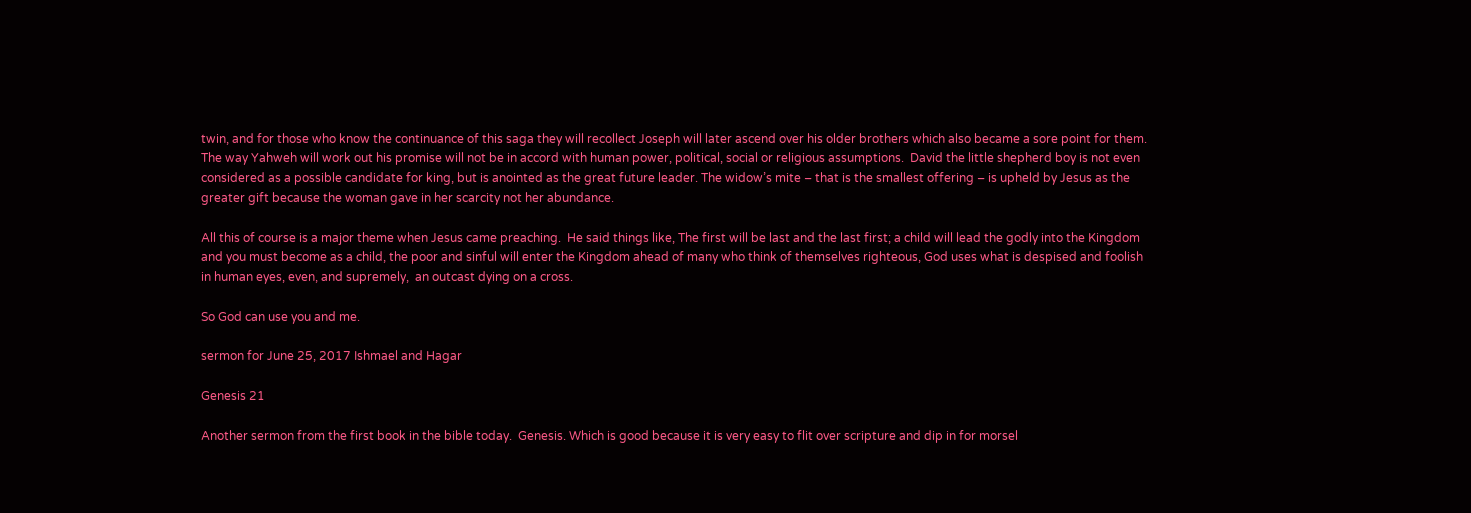twin, and for those who know the continuance of this saga they will recollect Joseph will later ascend over his older brothers which also became a sore point for them.  The way Yahweh will work out his promise will not be in accord with human power, political, social or religious assumptions.  David the little shepherd boy is not even considered as a possible candidate for king, but is anointed as the great future leader. The widow’s mite – that is the smallest offering – is upheld by Jesus as the greater gift because the woman gave in her scarcity not her abundance.

All this of course is a major theme when Jesus came preaching.  He said things like, The first will be last and the last first; a child will lead the godly into the Kingdom and you must become as a child, the poor and sinful will enter the Kingdom ahead of many who think of themselves righteous, God uses what is despised and foolish in human eyes, even, and supremely,  an outcast dying on a cross.

So God can use you and me.

sermon for June 25, 2017 Ishmael and Hagar

Genesis 21

Another sermon from the first book in the bible today.  Genesis. Which is good because it is very easy to flit over scripture and dip in for morsel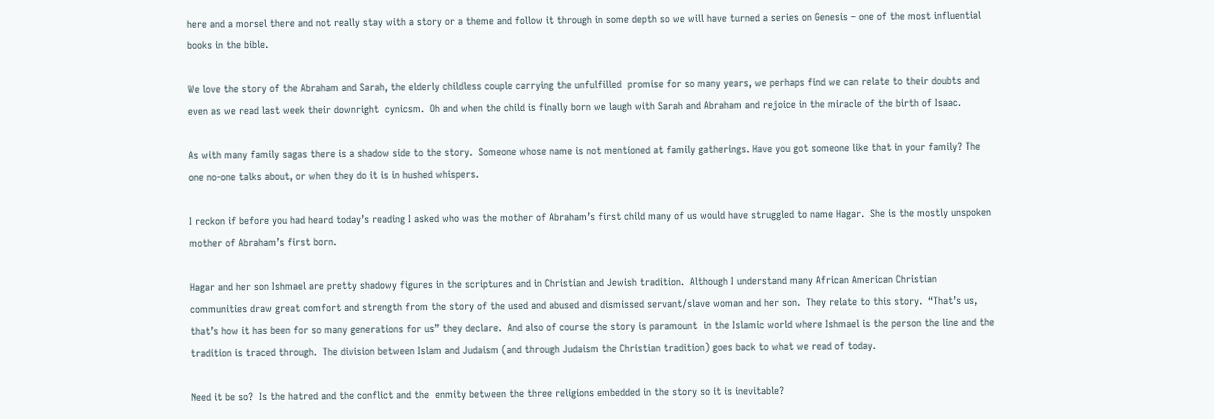here and a morsel there and not really stay with a story or a theme and follow it through in some depth so we will have turned a series on Genesis – one of the most influential books in the bible.

We love the story of the Abraham and Sarah, the elderly childless couple carrying the unfulfilled  promise for so many years, we perhaps find we can relate to their doubts and even as we read last week their downright  cynicsm.  Oh and when the child is finally born we laugh with Sarah and Abraham and rejoice in the miracle of the birth of Isaac.

As with many family sagas there is a shadow side to the story.  Someone whose name is not mentioned at family gatherings. Have you got someone like that in your family? The one no-one talks about, or when they do it is in hushed whispers.

I reckon if before you had heard today’s reading I asked who was the mother of Abraham’s first child many of us would have struggled to name Hagar.  She is the mostly unspoken mother of Abraham’s first born.

Hagar and her son Ishmael are pretty shadowy figures in the scriptures and in Christian and Jewish tradition.  Although I understand many African American Christian communities draw great comfort and strength from the story of the used and abused and dismissed servant/slave woman and her son.  They relate to this story.  “That’s us, that’s how it has been for so many generations for us” they declare.  And also of course the story is paramount  in the Islamic world where Ishmael is the person the line and the tradition is traced through.  The division between Islam and Judaism (and through Judaism the Christian tradition) goes back to what we read of today.

Need it be so?  Is the hatred and the conflict and the  enmity between the three religions embedded in the story so it is inevitable?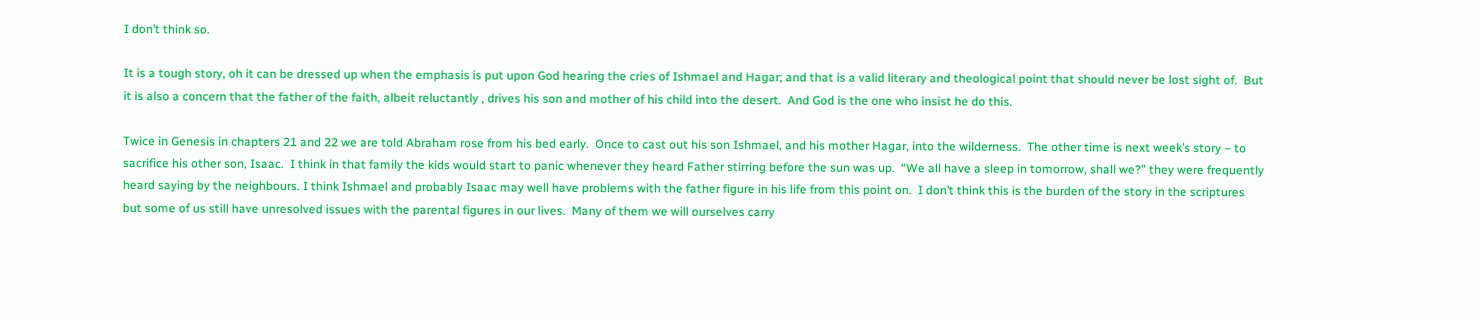I don’t think so.

It is a tough story, oh it can be dressed up when the emphasis is put upon God hearing the cries of Ishmael and Hagar; and that is a valid literary and theological point that should never be lost sight of.  But it is also a concern that the father of the faith, albeit reluctantly , drives his son and mother of his child into the desert.  And God is the one who insist he do this.

Twice in Genesis in chapters 21 and 22 we are told Abraham rose from his bed early.  Once to cast out his son Ishmael, and his mother Hagar, into the wilderness.  The other time is next week’s story – to sacrifice his other son, Isaac.  I think in that family the kids would start to panic whenever they heard Father stirring before the sun was up.  “We all have a sleep in tomorrow, shall we?” they were frequently heard saying by the neighbours. I think Ishmael and probably Isaac may well have problems with the father figure in his life from this point on.  I don’t think this is the burden of the story in the scriptures but some of us still have unresolved issues with the parental figures in our lives.  Many of them we will ourselves carry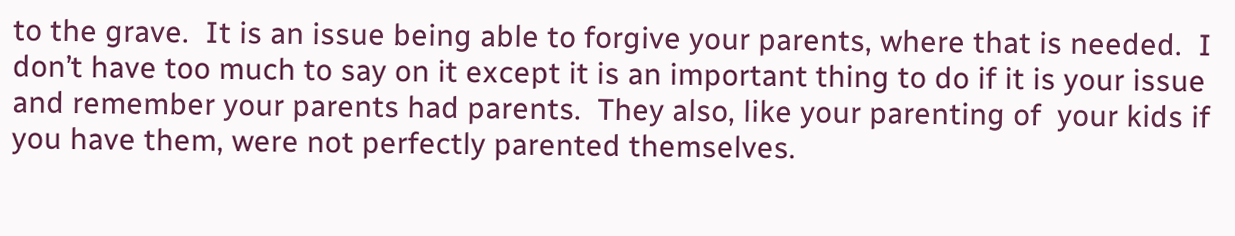to the grave.  It is an issue being able to forgive your parents, where that is needed.  I don’t have too much to say on it except it is an important thing to do if it is your issue and remember your parents had parents.  They also, like your parenting of  your kids if you have them, were not perfectly parented themselves.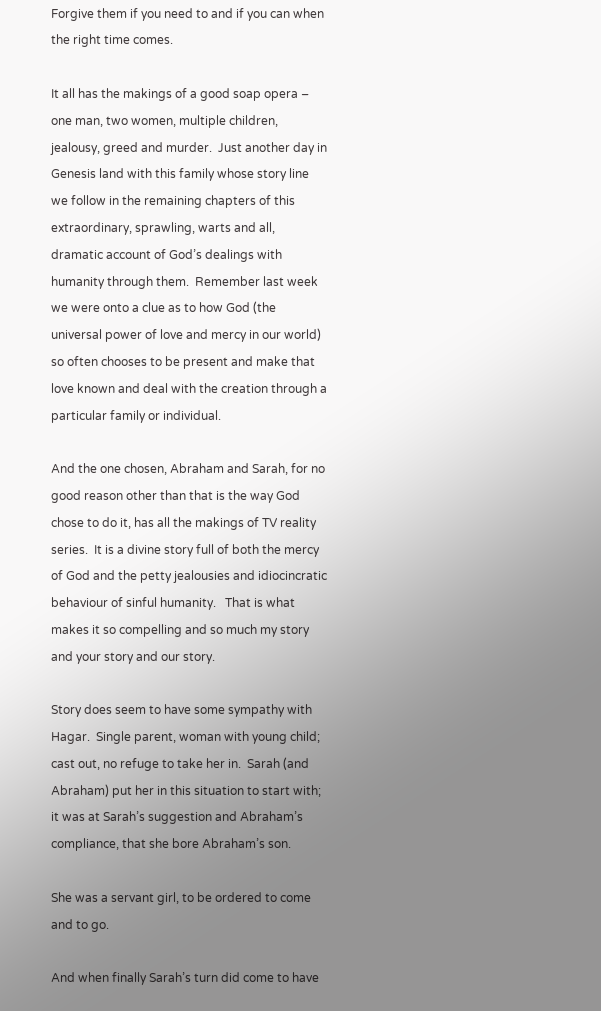Forgive them if you need to and if you can when the right time comes.

It all has the makings of a good soap opera – one man, two women, multiple children, jealousy, greed and murder.  Just another day in Genesis land with this family whose story line we follow in the remaining chapters of this extraordinary, sprawling, warts and all, dramatic account of God’s dealings with humanity through them.  Remember last week we were onto a clue as to how God (the universal power of love and mercy in our world) so often chooses to be present and make that love known and deal with the creation through a particular family or individual.

And the one chosen, Abraham and Sarah, for no good reason other than that is the way God chose to do it, has all the makings of TV reality  series.  It is a divine story full of both the mercy of God and the petty jealousies and idiocincratic behaviour of sinful humanity.   That is what makes it so compelling and so much my story and your story and our story.

Story does seem to have some sympathy with Hagar.  Single parent, woman with young child; cast out, no refuge to take her in.  Sarah (and Abraham) put her in this situation to start with; it was at Sarah’s suggestion and Abraham’s  compliance, that she bore Abraham’s son.

She was a servant girl, to be ordered to come and to go.

And when finally Sarah’s turn did come to have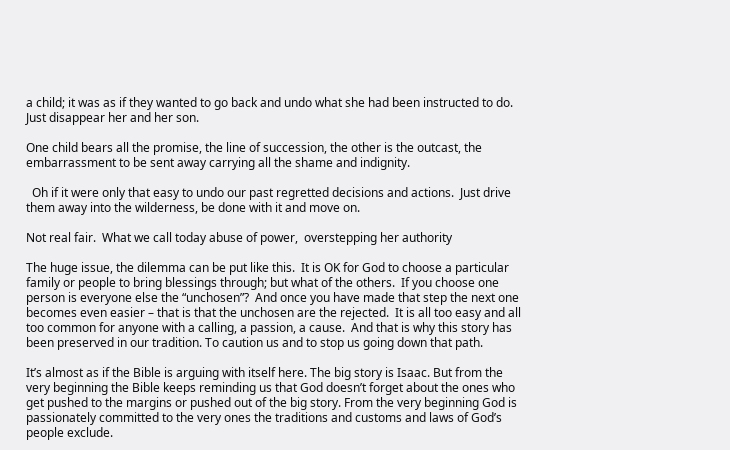a child; it was as if they wanted to go back and undo what she had been instructed to do.  Just disappear her and her son.

One child bears all the promise, the line of succession, the other is the outcast, the embarrassment to be sent away carrying all the shame and indignity.

  Oh if it were only that easy to undo our past regretted decisions and actions.  Just drive them away into the wilderness, be done with it and move on.

Not real fair.  What we call today abuse of power,  overstepping her authority

The huge issue, the dilemma can be put like this.  It is OK for God to choose a particular family or people to bring blessings through; but what of the others.  If you choose one person is everyone else the “unchosen”?  And once you have made that step the next one becomes even easier – that is that the unchosen are the rejected.  It is all too easy and all too common for anyone with a calling, a passion, a cause.  And that is why this story has been preserved in our tradition. To caution us and to stop us going down that path.

It’s almost as if the Bible is arguing with itself here. The big story is Isaac. But from the very beginning the Bible keeps reminding us that God doesn’t forget about the ones who get pushed to the margins or pushed out of the big story. From the very beginning God is passionately committed to the very ones the traditions and customs and laws of God’s people exclude.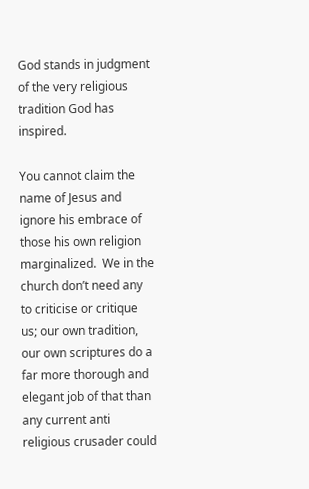God stands in judgment of the very religious tradition God has inspired.

You cannot claim the name of Jesus and ignore his embrace of those his own religion marginalized.  We in the church don’t need any to criticise or critique us; our own tradition, our own scriptures do a far more thorough and elegant job of that than any current anti religious crusader could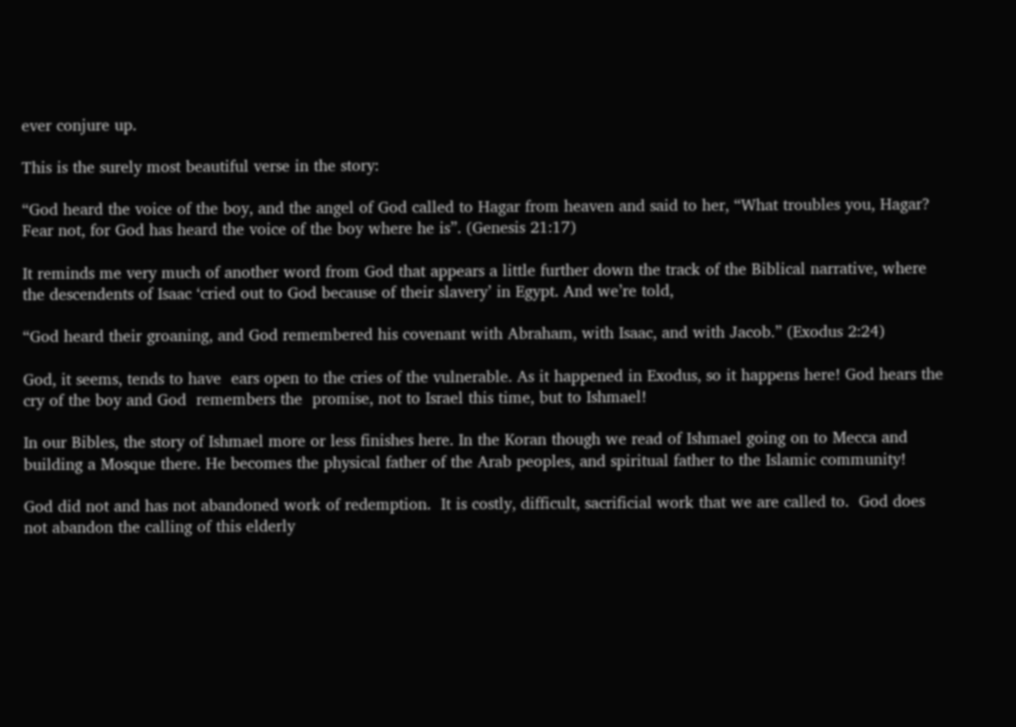ever conjure up.

This is the surely most beautiful verse in the story:

“God heard the voice of the boy, and the angel of God called to Hagar from heaven and said to her, “What troubles you, Hagar? Fear not, for God has heard the voice of the boy where he is”. (Genesis 21:17)

It reminds me very much of another word from God that appears a little further down the track of the Biblical narrative, where the descendents of Isaac ‘cried out to God because of their slavery’ in Egypt. And we’re told,

“God heard their groaning, and God remembered his covenant with Abraham, with Isaac, and with Jacob.” (Exodus 2:24)

God, it seems, tends to have  ears open to the cries of the vulnerable. As it happened in Exodus, so it happens here! God hears the cry of the boy and God  remembers the  promise, not to Israel this time, but to Ishmael!

In our Bibles, the story of Ishmael more or less finishes here. In the Koran though we read of Ishmael going on to Mecca and building a Mosque there. He becomes the physical father of the Arab peoples, and spiritual father to the Islamic community!

God did not and has not abandoned work of redemption.  It is costly, difficult, sacrificial work that we are called to.  God does not abandon the calling of this elderly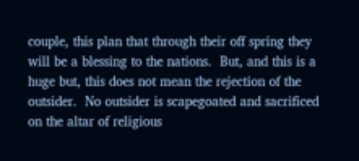couple, this plan that through their off spring they will be a blessing to the nations.  But, and this is a huge but, this does not mean the rejection of the outsider.  No outsider is scapegoated and sacrificed on the altar of religious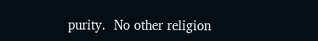purity.  No other religion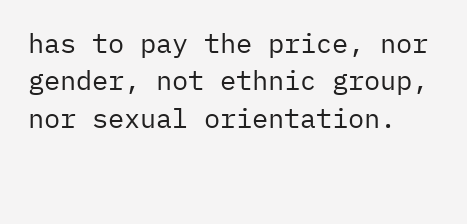has to pay the price, nor gender, not ethnic group, nor sexual orientation.